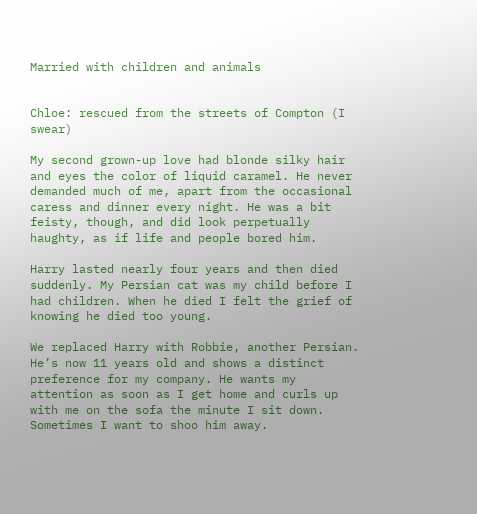Married with children and animals


Chloe: rescued from the streets of Compton (I swear)

My second grown-up love had blonde silky hair and eyes the color of liquid caramel. He never demanded much of me, apart from the occasional caress and dinner every night. He was a bit feisty, though, and did look perpetually haughty, as if life and people bored him.

Harry lasted nearly four years and then died suddenly. My Persian cat was my child before I had children. When he died I felt the grief of knowing he died too young.

We replaced Harry with Robbie, another Persian. He’s now 11 years old and shows a distinct preference for my company. He wants my attention as soon as I get home and curls up with me on the sofa the minute I sit down. Sometimes I want to shoo him away.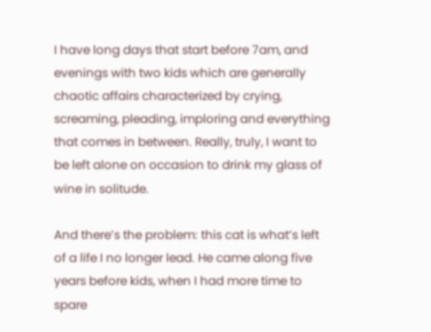I have long days that start before 7am, and evenings with two kids which are generally chaotic affairs characterized by crying, screaming, pleading, imploring and everything that comes in between. Really, truly, I want to be left alone on occasion to drink my glass of wine in solitude.

And there’s the problem: this cat is what’s left of a life I no longer lead. He came along five years before kids, when I had more time to spare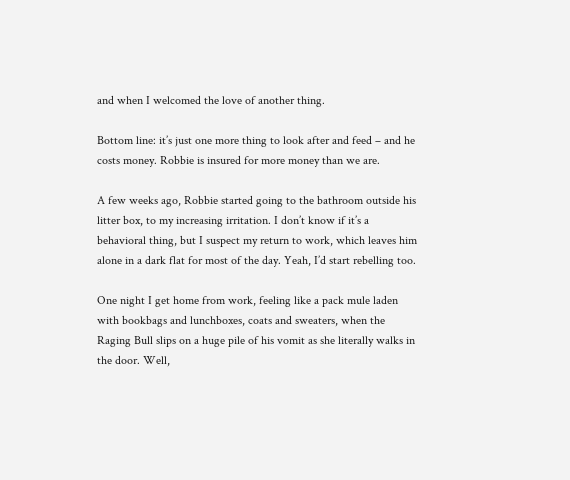and when I welcomed the love of another thing.

Bottom line: it’s just one more thing to look after and feed – and he costs money. Robbie is insured for more money than we are.

A few weeks ago, Robbie started going to the bathroom outside his litter box, to my increasing irritation. I don’t know if it’s a behavioral thing, but I suspect my return to work, which leaves him alone in a dark flat for most of the day. Yeah, I’d start rebelling too.

One night I get home from work, feeling like a pack mule laden with bookbags and lunchboxes, coats and sweaters, when the Raging Bull slips on a huge pile of his vomit as she literally walks in the door. Well,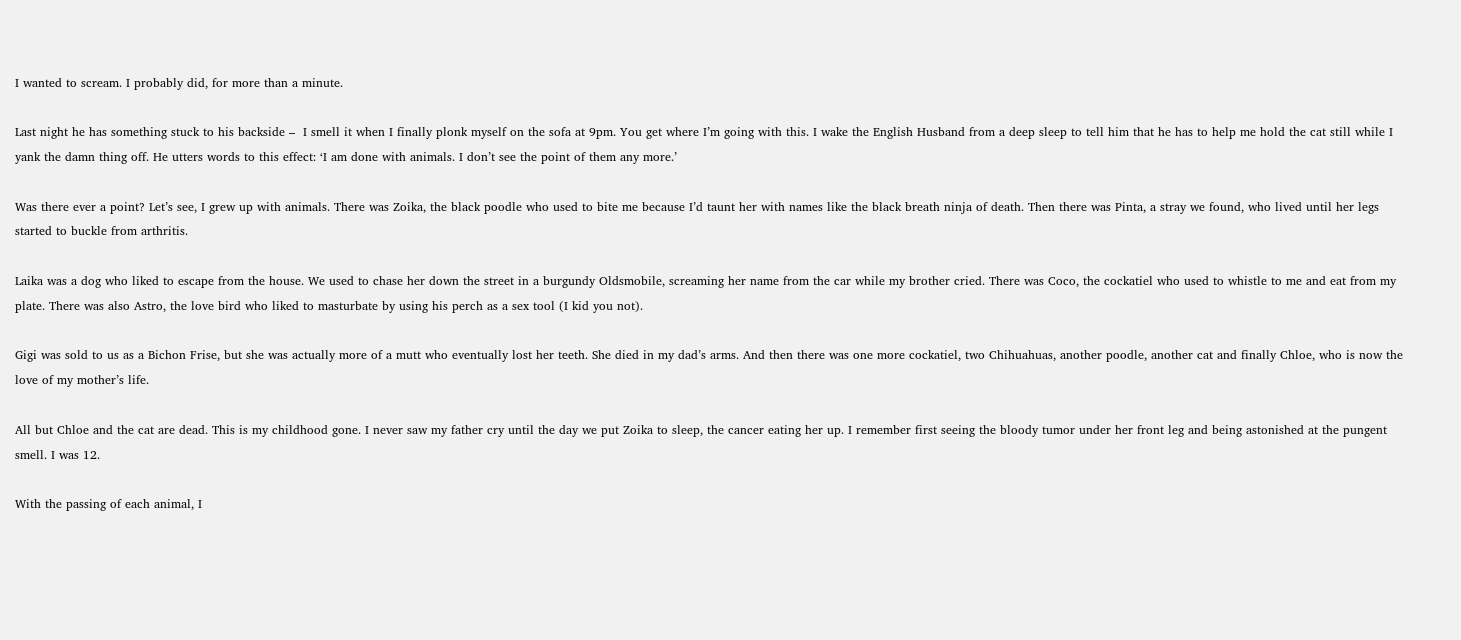I wanted to scream. I probably did, for more than a minute.

Last night he has something stuck to his backside –  I smell it when I finally plonk myself on the sofa at 9pm. You get where I’m going with this. I wake the English Husband from a deep sleep to tell him that he has to help me hold the cat still while I yank the damn thing off. He utters words to this effect: ‘I am done with animals. I don’t see the point of them any more.’

Was there ever a point? Let’s see, I grew up with animals. There was Zoika, the black poodle who used to bite me because I’d taunt her with names like the black breath ninja of death. Then there was Pinta, a stray we found, who lived until her legs started to buckle from arthritis.

Laika was a dog who liked to escape from the house. We used to chase her down the street in a burgundy Oldsmobile, screaming her name from the car while my brother cried. There was Coco, the cockatiel who used to whistle to me and eat from my plate. There was also Astro, the love bird who liked to masturbate by using his perch as a sex tool (I kid you not).

Gigi was sold to us as a Bichon Frise, but she was actually more of a mutt who eventually lost her teeth. She died in my dad’s arms. And then there was one more cockatiel, two Chihuahuas, another poodle, another cat and finally Chloe, who is now the love of my mother’s life.

All but Chloe and the cat are dead. This is my childhood gone. I never saw my father cry until the day we put Zoika to sleep, the cancer eating her up. I remember first seeing the bloody tumor under her front leg and being astonished at the pungent smell. I was 12.

With the passing of each animal, I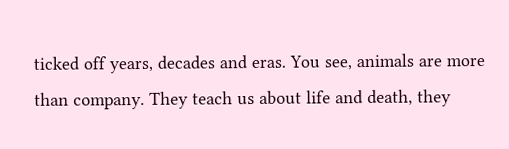ticked off years, decades and eras. You see, animals are more than company. They teach us about life and death, they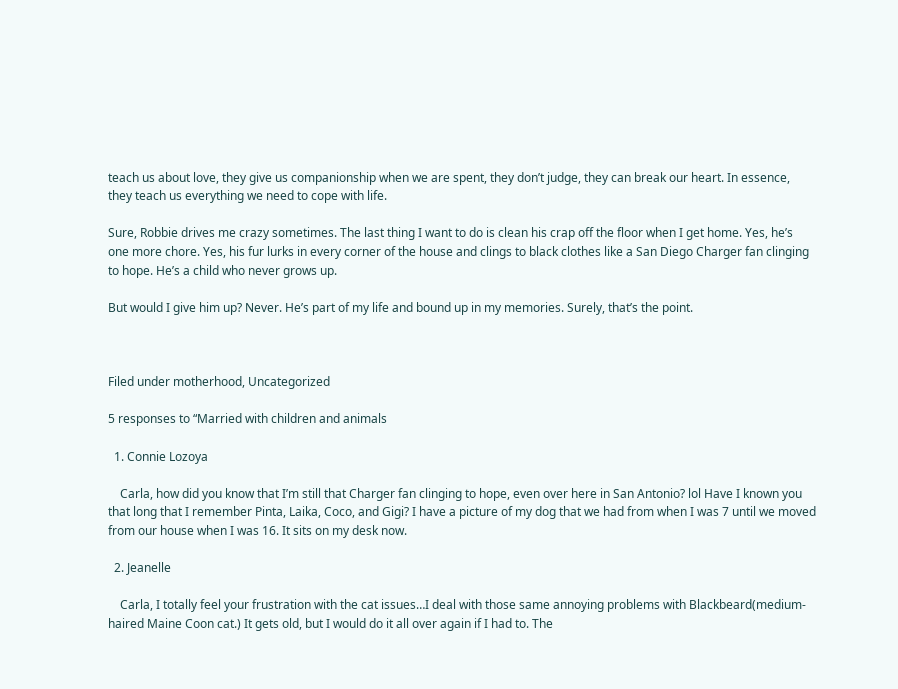teach us about love, they give us companionship when we are spent, they don’t judge, they can break our heart. In essence, they teach us everything we need to cope with life.

Sure, Robbie drives me crazy sometimes. The last thing I want to do is clean his crap off the floor when I get home. Yes, he’s one more chore. Yes, his fur lurks in every corner of the house and clings to black clothes like a San Diego Charger fan clinging to hope. He’s a child who never grows up.

But would I give him up? Never. He’s part of my life and bound up in my memories. Surely, that’s the point.



Filed under motherhood, Uncategorized

5 responses to “Married with children and animals

  1. Connie Lozoya

    Carla, how did you know that I’m still that Charger fan clinging to hope, even over here in San Antonio? lol Have I known you that long that I remember Pinta, Laika, Coco, and Gigi? I have a picture of my dog that we had from when I was 7 until we moved from our house when I was 16. It sits on my desk now.

  2. Jeanelle

    Carla, I totally feel your frustration with the cat issues…I deal with those same annoying problems with Blackbeard(medium-haired Maine Coon cat.) It gets old, but I would do it all over again if I had to. The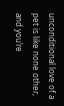unconditional love of a pet is like none other, and you’re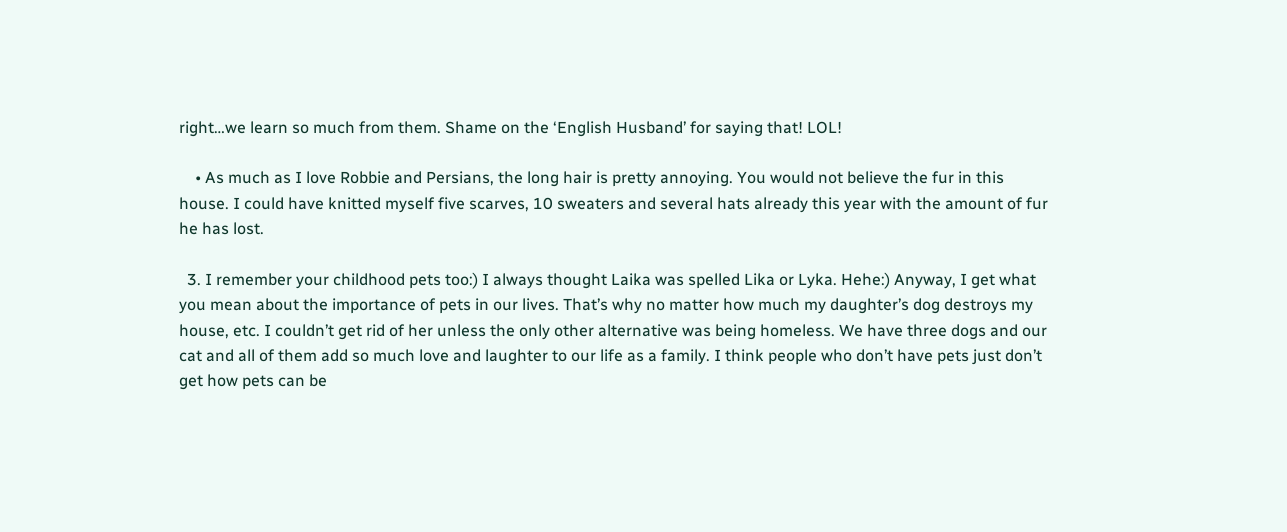right…we learn so much from them. Shame on the ‘English Husband’ for saying that! LOL!

    • As much as I love Robbie and Persians, the long hair is pretty annoying. You would not believe the fur in this house. I could have knitted myself five scarves, 10 sweaters and several hats already this year with the amount of fur he has lost.

  3. I remember your childhood pets too:) I always thought Laika was spelled Lika or Lyka. Hehe:) Anyway, I get what you mean about the importance of pets in our lives. That’s why no matter how much my daughter’s dog destroys my house, etc. I couldn’t get rid of her unless the only other alternative was being homeless. We have three dogs and our cat and all of them add so much love and laughter to our life as a family. I think people who don’t have pets just don’t get how pets can be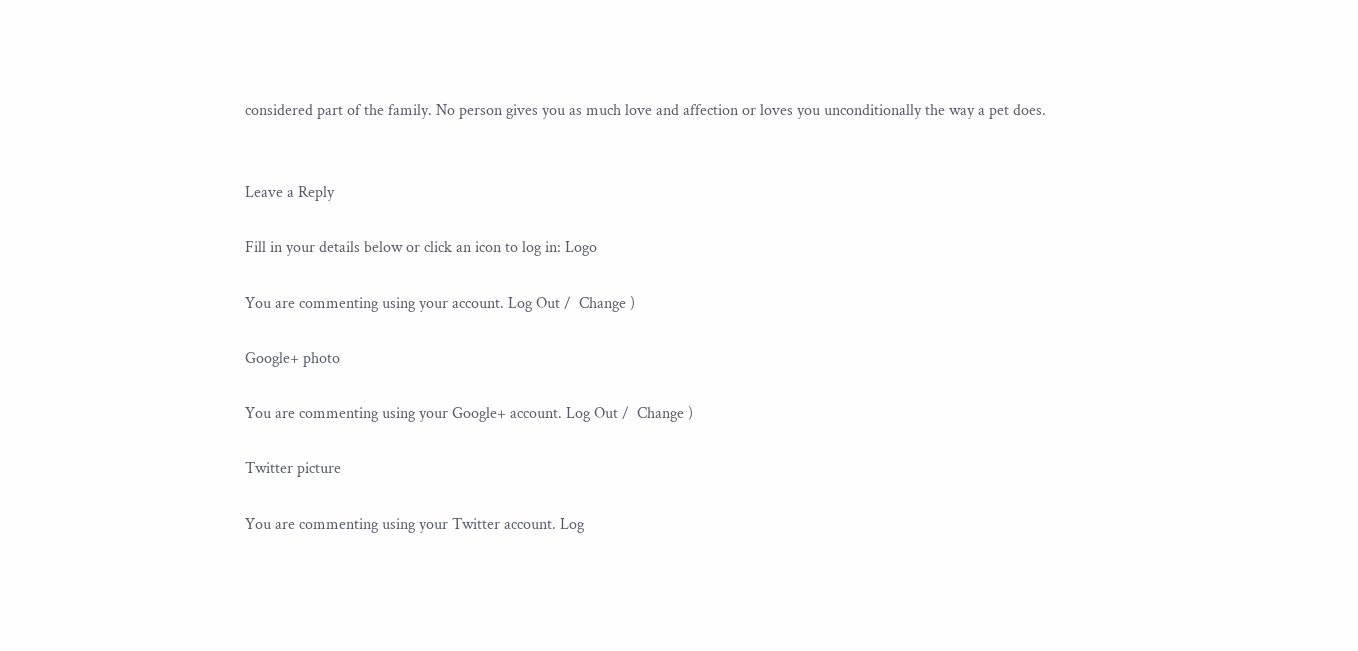considered part of the family. No person gives you as much love and affection or loves you unconditionally the way a pet does.


Leave a Reply

Fill in your details below or click an icon to log in: Logo

You are commenting using your account. Log Out /  Change )

Google+ photo

You are commenting using your Google+ account. Log Out /  Change )

Twitter picture

You are commenting using your Twitter account. Log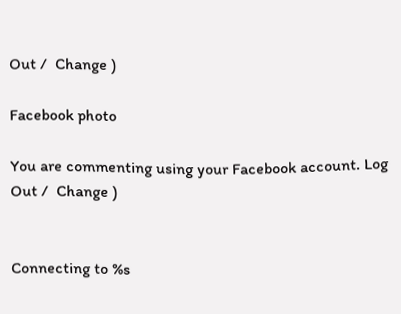Out /  Change )

Facebook photo

You are commenting using your Facebook account. Log Out /  Change )


Connecting to %s